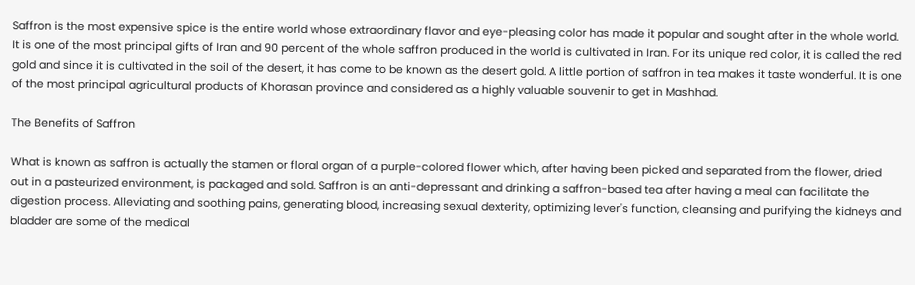Saffron is the most expensive spice is the entire world whose extraordinary flavor and eye-pleasing color has made it popular and sought after in the whole world. It is one of the most principal gifts of Iran and 90 percent of the whole saffron produced in the world is cultivated in Iran. For its unique red color, it is called the red gold and since it is cultivated in the soil of the desert, it has come to be known as the desert gold. A little portion of saffron in tea makes it taste wonderful. It is one of the most principal agricultural products of Khorasan province and considered as a highly valuable souvenir to get in Mashhad.

The Benefits of Saffron

What is known as saffron is actually the stamen or floral organ of a purple-colored flower which, after having been picked and separated from the flower, dried out in a pasteurized environment, is packaged and sold. Saffron is an anti-depressant and drinking a saffron-based tea after having a meal can facilitate the digestion process. Alleviating and soothing pains, generating blood, increasing sexual dexterity, optimizing lever's function, cleansing and purifying the kidneys and bladder are some of the medical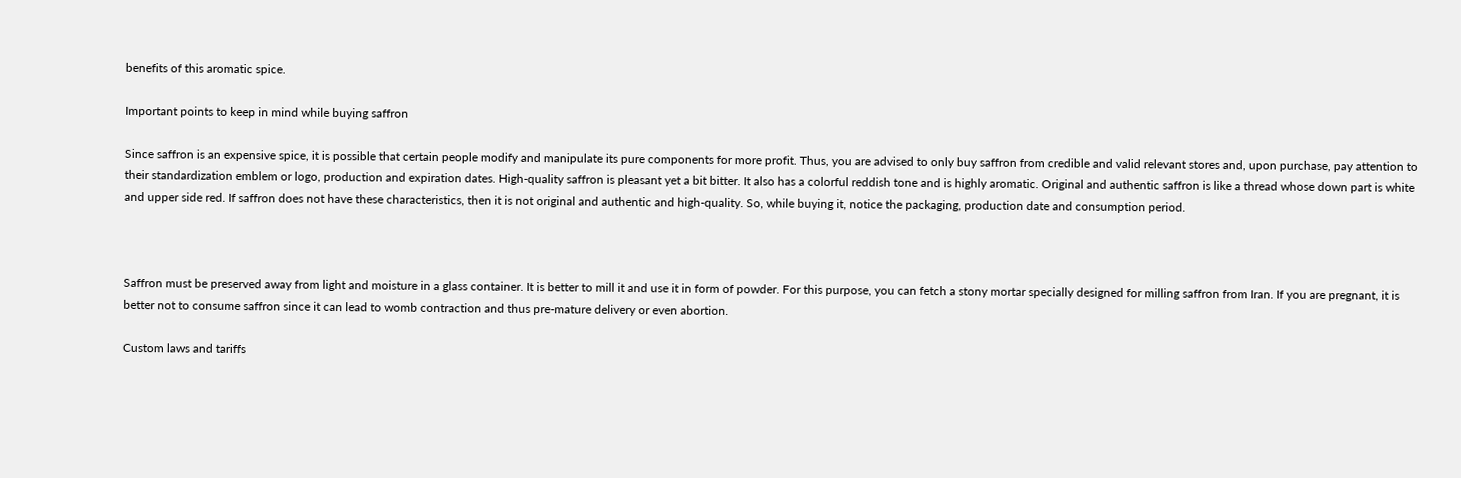benefits of this aromatic spice.

Important points to keep in mind while buying saffron

Since saffron is an expensive spice, it is possible that certain people modify and manipulate its pure components for more profit. Thus, you are advised to only buy saffron from credible and valid relevant stores and, upon purchase, pay attention to their standardization emblem or logo, production and expiration dates. High-quality saffron is pleasant yet a bit bitter. It also has a colorful reddish tone and is highly aromatic. Original and authentic saffron is like a thread whose down part is white and upper side red. If saffron does not have these characteristics, then it is not original and authentic and high-quality. So, while buying it, notice the packaging, production date and consumption period.



Saffron must be preserved away from light and moisture in a glass container. It is better to mill it and use it in form of powder. For this purpose, you can fetch a stony mortar specially designed for milling saffron from Iran. If you are pregnant, it is better not to consume saffron since it can lead to womb contraction and thus pre-mature delivery or even abortion.

Custom laws and tariffs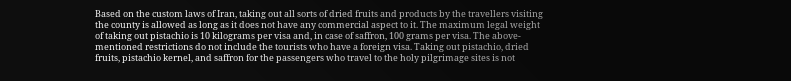Based on the custom laws of Iran, taking out all sorts of dried fruits and products by the travellers visiting the county is allowed as long as it does not have any commercial aspect to it. The maximum legal weight of taking out pistachio is 10 kilograms per visa and, in case of saffron, 100 grams per visa. The above-mentioned restrictions do not include the tourists who have a foreign visa. Taking out pistachio, dried fruits, pistachio kernel, and saffron for the passengers who travel to the holy pilgrimage sites is not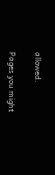allowed.

Pages you might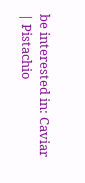be interested in: Caviar | Pistachio